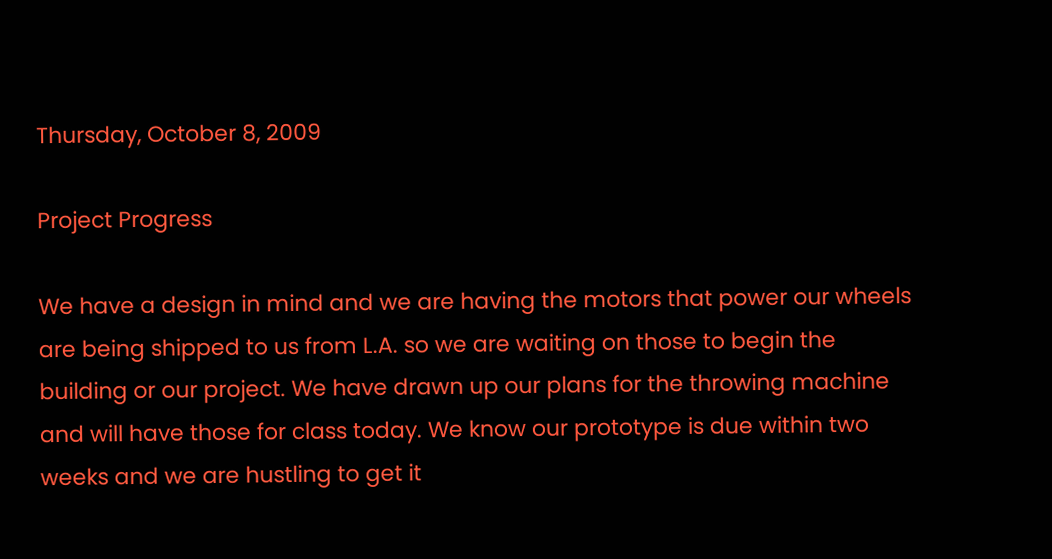Thursday, October 8, 2009

Project Progress

We have a design in mind and we are having the motors that power our wheels are being shipped to us from L.A. so we are waiting on those to begin the building or our project. We have drawn up our plans for the throwing machine and will have those for class today. We know our prototype is due within two weeks and we are hustling to get it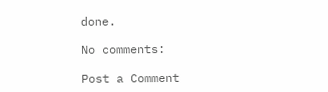done.

No comments:

Post a Comment